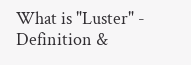What is "Luster" - Definition &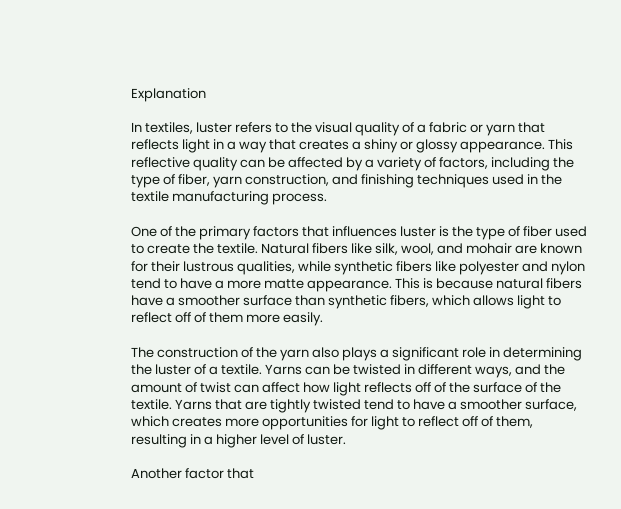Explanation

In textiles, luster refers to the visual quality of a fabric or yarn that reflects light in a way that creates a shiny or glossy appearance. This reflective quality can be affected by a variety of factors, including the type of fiber, yarn construction, and finishing techniques used in the textile manufacturing process.

One of the primary factors that influences luster is the type of fiber used to create the textile. Natural fibers like silk, wool, and mohair are known for their lustrous qualities, while synthetic fibers like polyester and nylon tend to have a more matte appearance. This is because natural fibers have a smoother surface than synthetic fibers, which allows light to reflect off of them more easily.

The construction of the yarn also plays a significant role in determining the luster of a textile. Yarns can be twisted in different ways, and the amount of twist can affect how light reflects off of the surface of the textile. Yarns that are tightly twisted tend to have a smoother surface, which creates more opportunities for light to reflect off of them, resulting in a higher level of luster.

Another factor that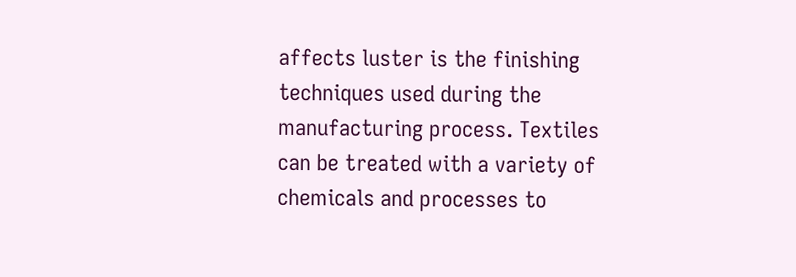affects luster is the finishing techniques used during the manufacturing process. Textiles can be treated with a variety of chemicals and processes to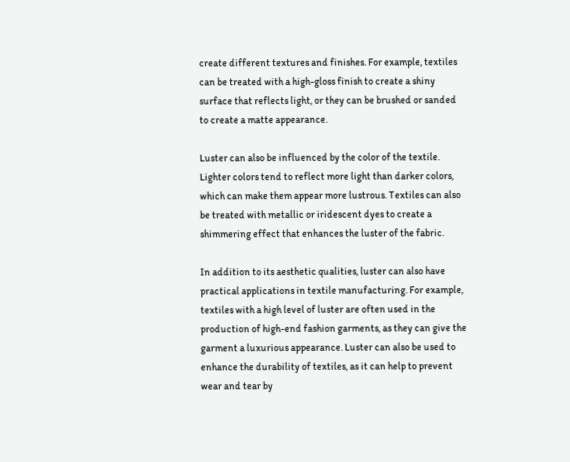create different textures and finishes. For example, textiles can be treated with a high-gloss finish to create a shiny surface that reflects light, or they can be brushed or sanded to create a matte appearance.

Luster can also be influenced by the color of the textile. Lighter colors tend to reflect more light than darker colors, which can make them appear more lustrous. Textiles can also be treated with metallic or iridescent dyes to create a shimmering effect that enhances the luster of the fabric.

In addition to its aesthetic qualities, luster can also have practical applications in textile manufacturing. For example, textiles with a high level of luster are often used in the production of high-end fashion garments, as they can give the garment a luxurious appearance. Luster can also be used to enhance the durability of textiles, as it can help to prevent wear and tear by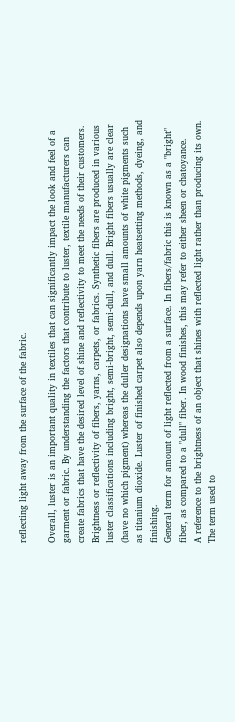reflecting light away from the surface of the fabric.

Overall, luster is an important quality in textiles that can significantly impact the look and feel of a garment or fabric. By understanding the factors that contribute to luster, textile manufacturers can create fabrics that have the desired level of shine and reflectivity to meet the needs of their customers.
Brightness or reflectivity of fibers, yarns, carpets, or fabrics. Synthetic fibers are produced in various luster classifications including bright, semi-bright, semi-dull, and dull. Bright fibers usually are clear (have no which pigment) whereas the duller designations have small amounts of white pigments such as titanium dioxide. Luster of finished carpet also depends upon yarn heatsetting methods, dyeing, and finishing.
General term for amount of light reflected from a surface. In fibers/fabric this is known as a "bright" fiber, as compared to a "dull" fiber. In wood finishes, this may refer to either sheen or chatoyance.
A reference to the brightness of an object that shines with reflected light rather than producing its own.
The term used to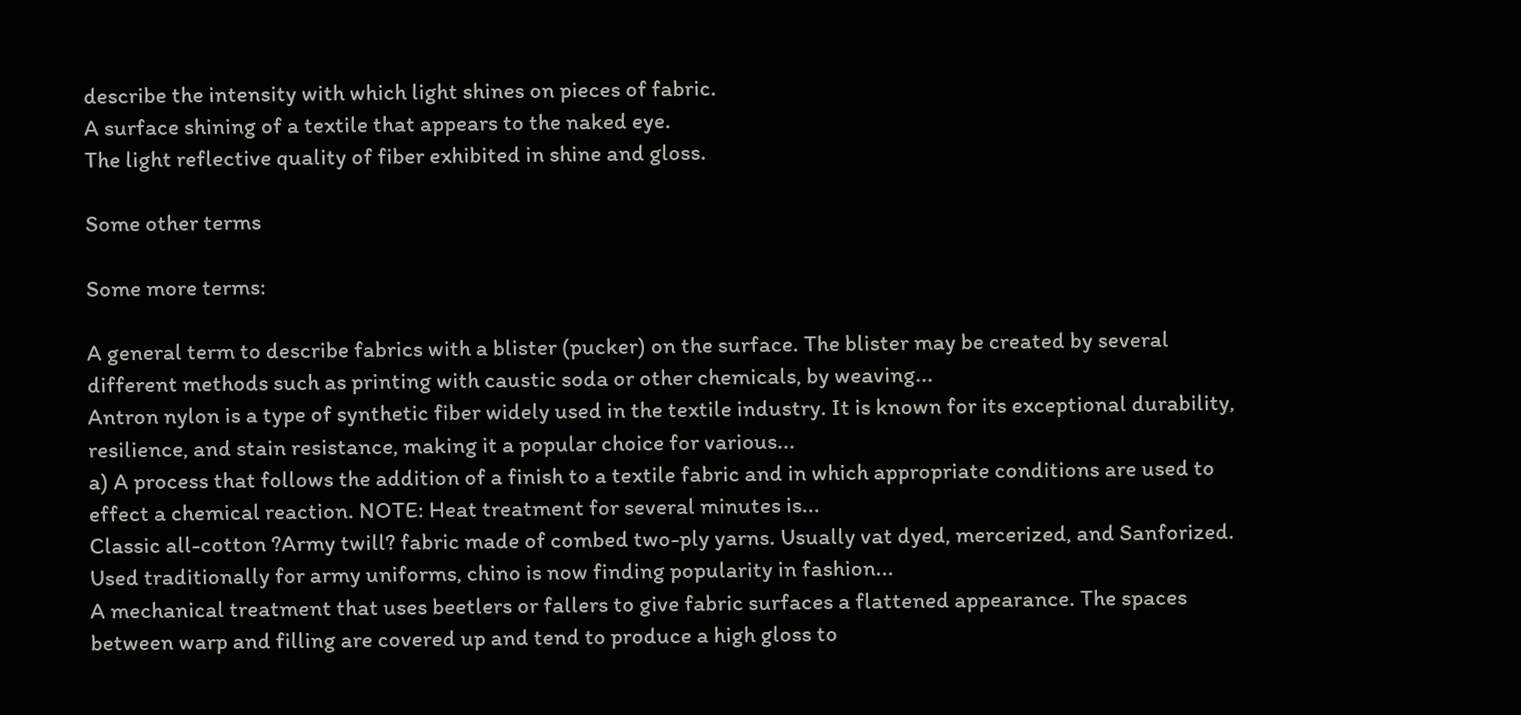describe the intensity with which light shines on pieces of fabric.
A surface shining of a textile that appears to the naked eye.
The light reflective quality of fiber exhibited in shine and gloss.

Some other terms

Some more terms:

A general term to describe fabrics with a blister (pucker) on the surface. The blister may be created by several different methods such as printing with caustic soda or other chemicals, by weaving...
Antron nylon is a type of synthetic fiber widely used in the textile industry. It is known for its exceptional durability, resilience, and stain resistance, making it a popular choice for various...
a) A process that follows the addition of a finish to a textile fabric and in which appropriate conditions are used to effect a chemical reaction. NOTE: Heat treatment for several minutes is...
Classic all-cotton ?Army twill? fabric made of combed two-ply yarns. Usually vat dyed, mercerized, and Sanforized. Used traditionally for army uniforms, chino is now finding popularity in fashion...
A mechanical treatment that uses beetlers or fallers to give fabric surfaces a flattened appearance. The spaces between warp and filling are covered up and tend to produce a high gloss to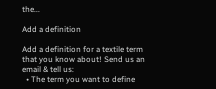the...

Add a definition

Add a definition for a textile term that you know about! Send us an email & tell us:
  • The term you want to define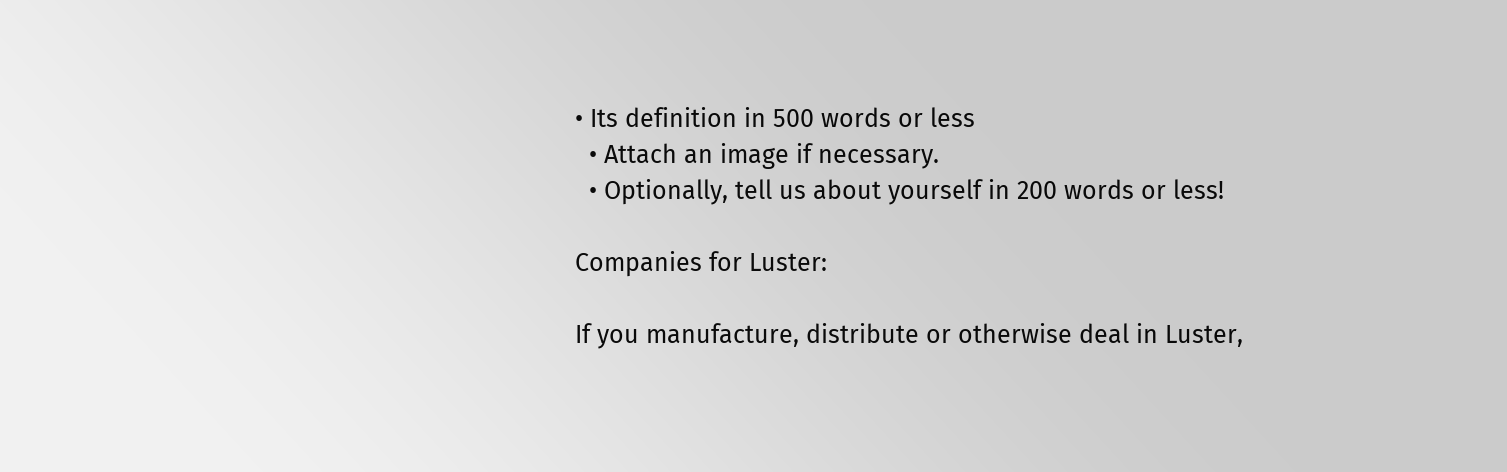• Its definition in 500 words or less
  • Attach an image if necessary.
  • Optionally, tell us about yourself in 200 words or less!

Companies for Luster:

If you manufacture, distribute or otherwise deal in Luster,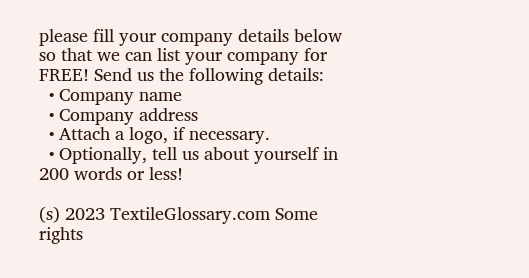please fill your company details below so that we can list your company for FREE! Send us the following details:
  • Company name
  • Company address
  • Attach a logo, if necessary.
  • Optionally, tell us about yourself in 200 words or less!

(s) 2023 TextileGlossary.com Some rights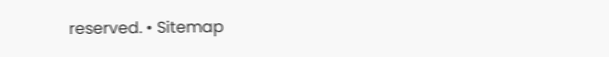reserved. • Sitemap